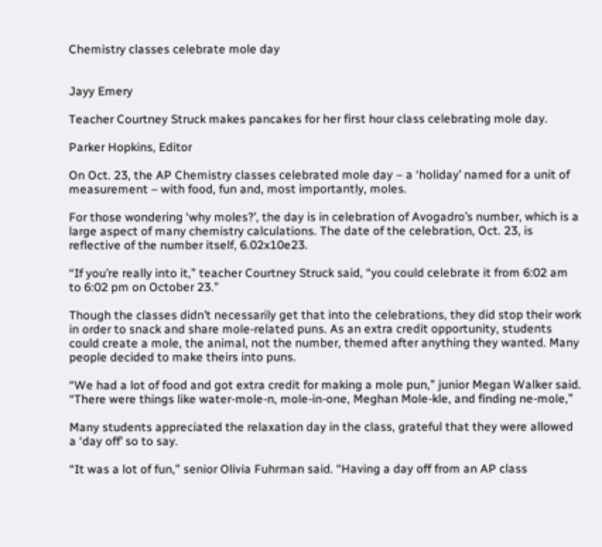Chemistry classes celebrate mole day


Jayy Emery

Teacher Courtney Struck makes pancakes for her first hour class celebrating mole day.

Parker Hopkins, Editor

On Oct. 23, the AP Chemistry classes celebrated mole day – a ‘holiday’ named for a unit of measurement – with food, fun and, most importantly, moles.

For those wondering ‘why moles?’, the day is in celebration of Avogadro’s number, which is a large aspect of many chemistry calculations. The date of the celebration, Oct. 23, is reflective of the number itself, 6.02x10e23.

“If you’re really into it,” teacher Courtney Struck said, “you could celebrate it from 6:02 am to 6:02 pm on October 23.”

Though the classes didn’t necessarily get that into the celebrations, they did stop their work in order to snack and share mole-related puns. As an extra credit opportunity, students could create a mole, the animal, not the number, themed after anything they wanted. Many people decided to make theirs into puns.

“We had a lot of food and got extra credit for making a mole pun,” junior Megan Walker said. “There were things like water-mole-n, mole-in-one, Meghan Mole-kle, and finding ne-mole,”

Many students appreciated the relaxation day in the class, grateful that they were allowed a ‘day off’ so to say.

“It was a lot of fun,” senior Olivia Fuhrman said. “Having a day off from an AP class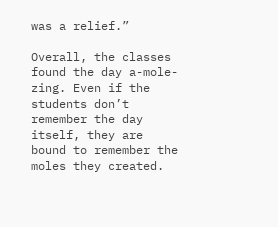was a relief.”

Overall, the classes found the day a-mole-zing. Even if the students don’t remember the day itself, they are bound to remember the moles they created.